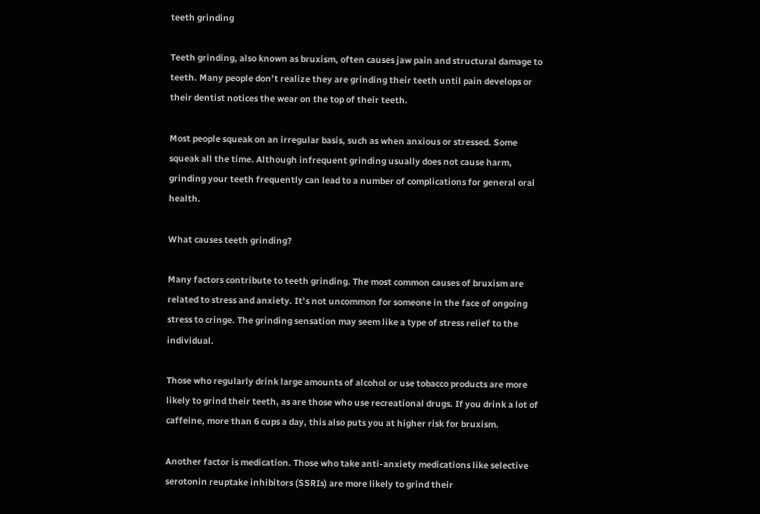teeth grinding

Teeth grinding, also known as bruxism, often causes jaw pain and structural damage to teeth. Many people don’t realize they are grinding their teeth until pain develops or their dentist notices the wear on the top of their teeth.

Most people squeak on an irregular basis, such as when anxious or stressed. Some squeak all the time. Although infrequent grinding usually does not cause harm, grinding your teeth frequently can lead to a number of complications for general oral health.

What causes teeth grinding?

Many factors contribute to teeth grinding. The most common causes of bruxism are related to stress and anxiety. It’s not uncommon for someone in the face of ongoing stress to cringe. The grinding sensation may seem like a type of stress relief to the individual.

Those who regularly drink large amounts of alcohol or use tobacco products are more likely to grind their teeth, as are those who use recreational drugs. If you drink a lot of caffeine, more than 6 cups a day, this also puts you at higher risk for bruxism.

Another factor is medication. Those who take anti-anxiety medications like selective serotonin reuptake inhibitors (SSRIs) are more likely to grind their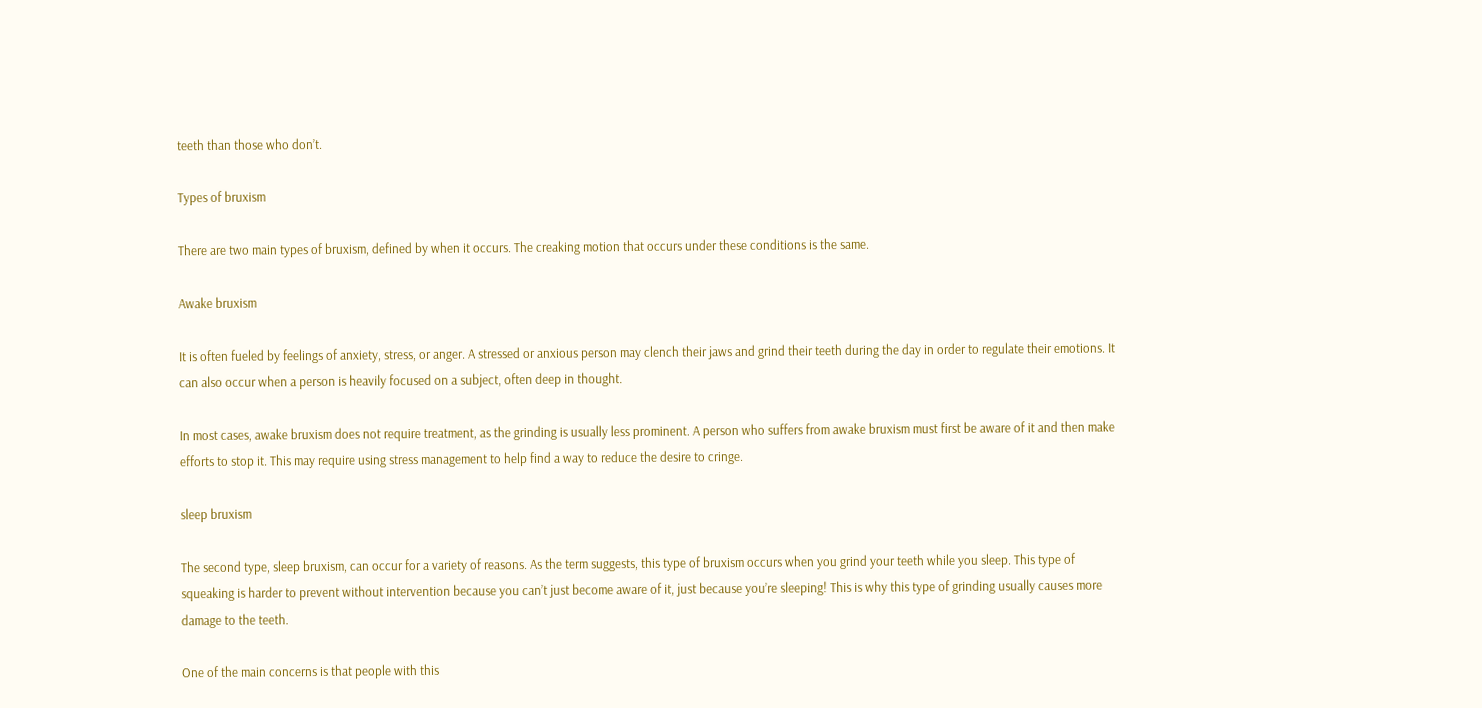teeth than those who don’t.

Types of bruxism

There are two main types of bruxism, defined by when it occurs. The creaking motion that occurs under these conditions is the same.

Awake bruxism

It is often fueled by feelings of anxiety, stress, or anger. A stressed or anxious person may clench their jaws and grind their teeth during the day in order to regulate their emotions. It can also occur when a person is heavily focused on a subject, often deep in thought.

In most cases, awake bruxism does not require treatment, as the grinding is usually less prominent. A person who suffers from awake bruxism must first be aware of it and then make efforts to stop it. This may require using stress management to help find a way to reduce the desire to cringe.

sleep bruxism

The second type, sleep bruxism, can occur for a variety of reasons. As the term suggests, this type of bruxism occurs when you grind your teeth while you sleep. This type of squeaking is harder to prevent without intervention because you can’t just become aware of it, just because you’re sleeping! This is why this type of grinding usually causes more damage to the teeth.

One of the main concerns is that people with this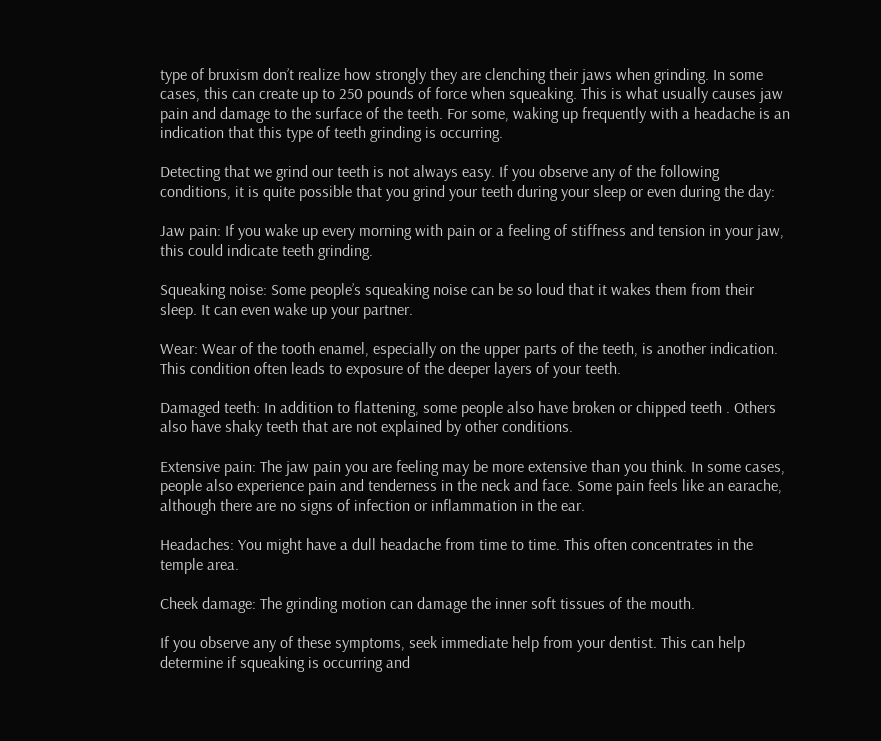type of bruxism don’t realize how strongly they are clenching their jaws when grinding. In some cases, this can create up to 250 pounds of force when squeaking. This is what usually causes jaw pain and damage to the surface of the teeth. For some, waking up frequently with a headache is an indication that this type of teeth grinding is occurring.

Detecting that we grind our teeth is not always easy. If you observe any of the following conditions, it is quite possible that you grind your teeth during your sleep or even during the day:

Jaw pain: If you wake up every morning with pain or a feeling of stiffness and tension in your jaw, this could indicate teeth grinding.

Squeaking noise: Some people’s squeaking noise can be so loud that it wakes them from their sleep. It can even wake up your partner.

Wear: Wear of the tooth enamel, especially on the upper parts of the teeth, is another indication. This condition often leads to exposure of the deeper layers of your teeth.

Damaged teeth: In addition to flattening, some people also have broken or chipped teeth . Others also have shaky teeth that are not explained by other conditions.

Extensive pain: The jaw pain you are feeling may be more extensive than you think. In some cases, people also experience pain and tenderness in the neck and face. Some pain feels like an earache, although there are no signs of infection or inflammation in the ear.

Headaches: You might have a dull headache from time to time. This often concentrates in the temple area.

Cheek damage: The grinding motion can damage the inner soft tissues of the mouth.

If you observe any of these symptoms, seek immediate help from your dentist. This can help determine if squeaking is occurring and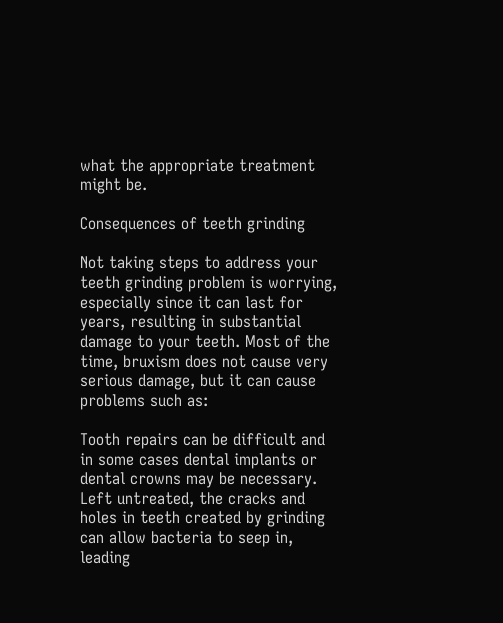what the appropriate treatment might be.

Consequences of teeth grinding

Not taking steps to address your teeth grinding problem is worrying, especially since it can last for years, resulting in substantial damage to your teeth. Most of the time, bruxism does not cause very serious damage, but it can cause problems such as:

Tooth repairs can be difficult and in some cases dental implants or dental crowns may be necessary. Left untreated, the cracks and holes in teeth created by grinding can allow bacteria to seep in, leading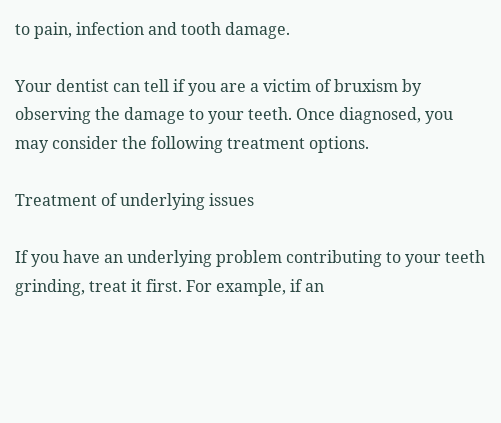to pain, infection and tooth damage.

Your dentist can tell if you are a victim of bruxism by observing the damage to your teeth. Once diagnosed, you may consider the following treatment options.

Treatment of underlying issues

If you have an underlying problem contributing to your teeth grinding, treat it first. For example, if an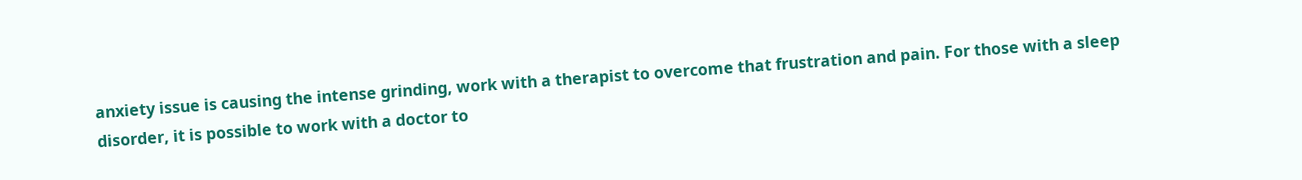anxiety issue is causing the intense grinding, work with a therapist to overcome that frustration and pain. For those with a sleep disorder, it is possible to work with a doctor to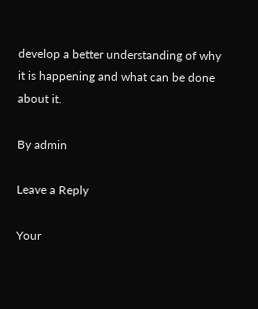develop a better understanding of why it is happening and what can be done about it.

By admin

Leave a Reply

Your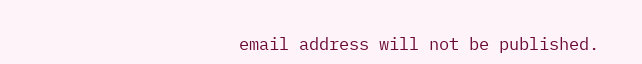email address will not be published.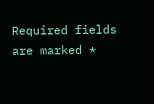Required fields are marked *